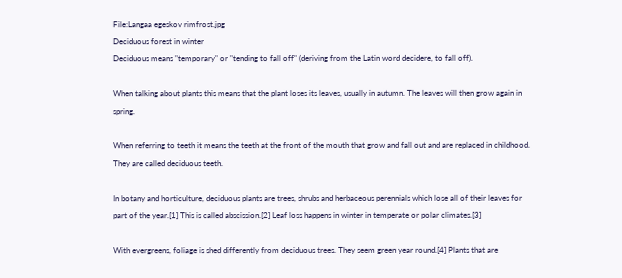File:Langaa egeskov rimfrost.jpg
Deciduous forest in winter
Deciduous means "temporary" or "tending to fall off" (deriving from the Latin word decidere, to fall off).

When talking about plants this means that the plant loses its leaves, usually in autumn. The leaves will then grow again in spring.

When referring to teeth it means the teeth at the front of the mouth that grow and fall out and are replaced in childhood. They are called deciduous teeth.

In botany and horticulture, deciduous plants are trees, shrubs and herbaceous perennials which lose all of their leaves for part of the year.[1] This is called abscission.[2] Leaf loss happens in winter in temperate or polar climates.[3]

With evergreens, foliage is shed differently from deciduous trees. They seem green year round.[4] Plants that are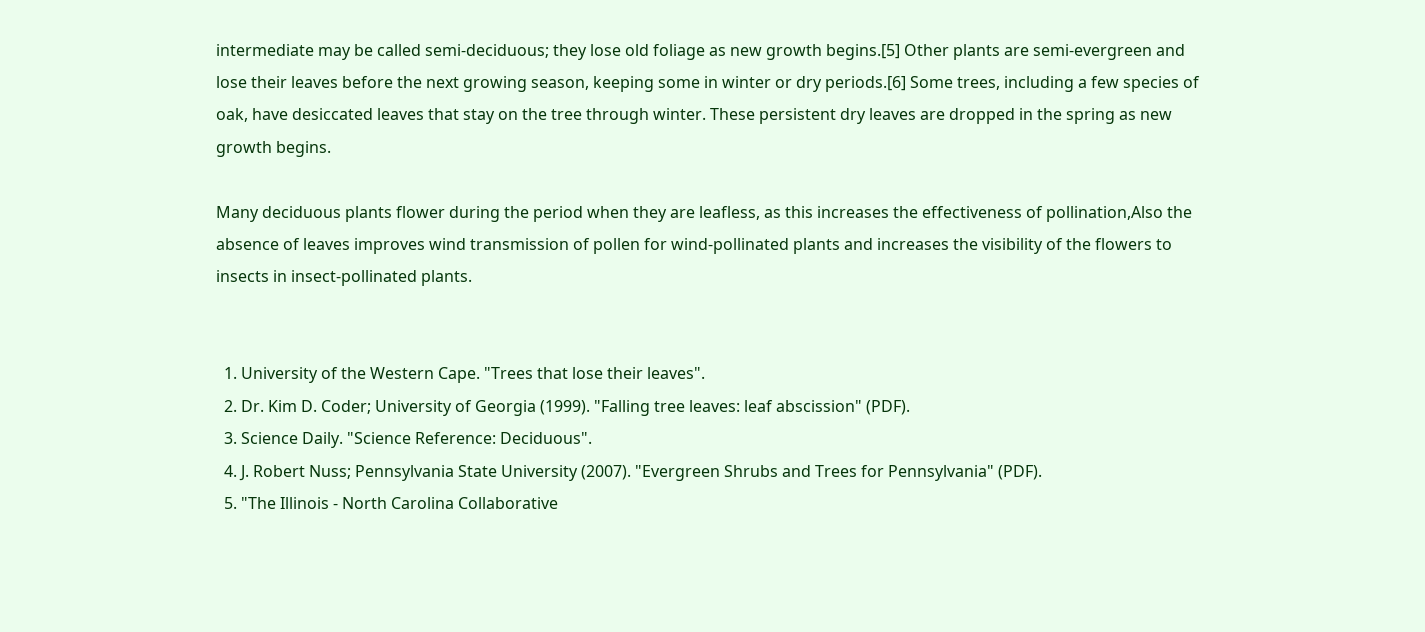intermediate may be called semi-deciduous; they lose old foliage as new growth begins.[5] Other plants are semi-evergreen and lose their leaves before the next growing season, keeping some in winter or dry periods.[6] Some trees, including a few species of oak, have desiccated leaves that stay on the tree through winter. These persistent dry leaves are dropped in the spring as new growth begins.

Many deciduous plants flower during the period when they are leafless, as this increases the effectiveness of pollination,Also the absence of leaves improves wind transmission of pollen for wind-pollinated plants and increases the visibility of the flowers to insects in insect-pollinated plants.


  1. University of the Western Cape. "Trees that lose their leaves".
  2. Dr. Kim D. Coder; University of Georgia (1999). "Falling tree leaves: leaf abscission" (PDF).
  3. Science Daily. "Science Reference: Deciduous".
  4. J. Robert Nuss; Pennsylvania State University (2007). "Evergreen Shrubs and Trees for Pennsylvania" (PDF).
  5. "The Illinois - North Carolina Collaborative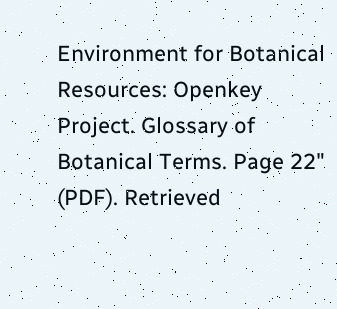Environment for Botanical Resources: Openkey Project. Glossary of Botanical Terms. Page 22" (PDF). Retrieved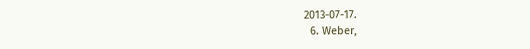2013-07-17.
  6. Weber,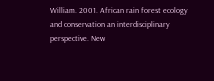William. 2001. African rain forest ecology and conservation an interdisciplinary perspective. New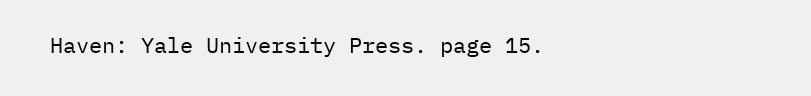Haven: Yale University Press. page 15.